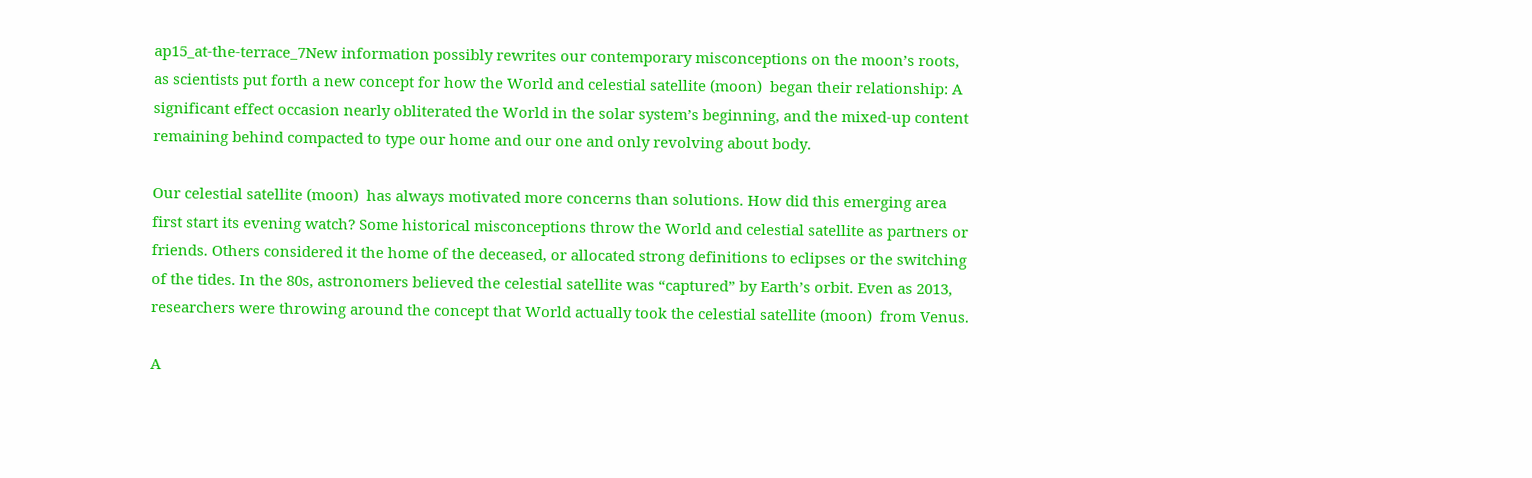ap15_at-the-terrace_7New information possibly rewrites our contemporary misconceptions on the moon’s roots, as scientists put forth a new concept for how the World and celestial satellite (moon)  began their relationship: A significant effect occasion nearly obliterated the World in the solar system’s beginning, and the mixed-up content remaining behind compacted to type our home and our one and only revolving about body.

Our celestial satellite (moon)  has always motivated more concerns than solutions. How did this emerging area first start its evening watch? Some historical misconceptions throw the World and celestial satellite as partners or friends. Others considered it the home of the deceased, or allocated strong definitions to eclipses or the switching of the tides. In the 80s, astronomers believed the celestial satellite was “captured” by Earth’s orbit. Even as 2013, researchers were throwing around the concept that World actually took the celestial satellite (moon)  from Venus.

A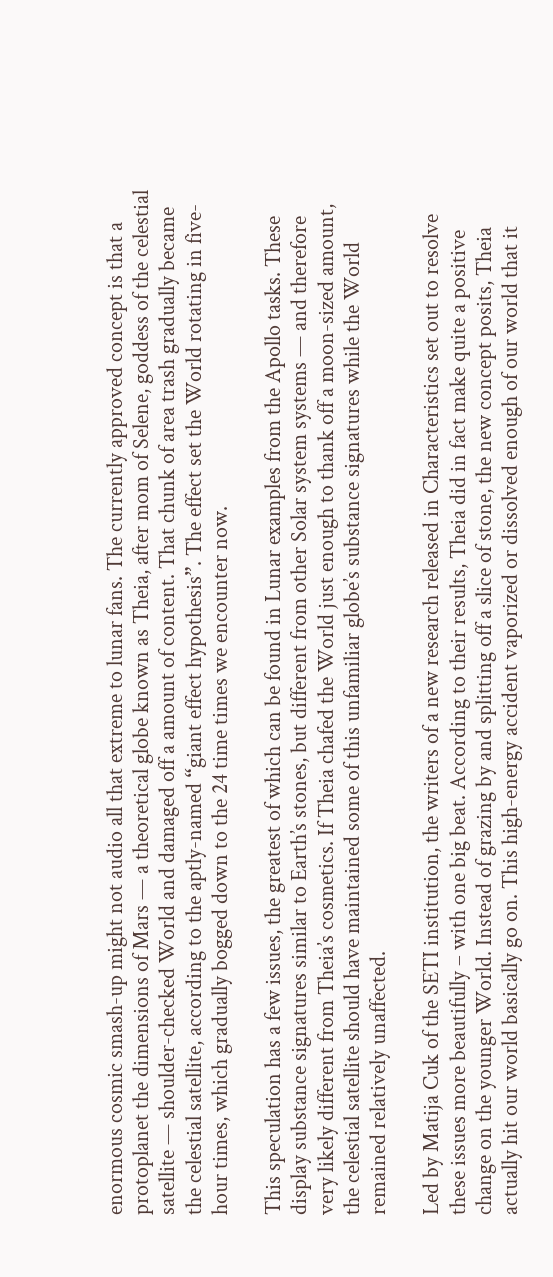enormous cosmic smash-up might not audio all that extreme to lunar fans. The currently approved concept is that a protoplanet the dimensions of Mars — a theoretical globe known as Theia, after mom of Selene, goddess of the celestial satellite — shoulder-checked World and damaged off a amount of content. That chunk of area trash gradually became the celestial satellite, according to the aptly-named “giant effect hypothesis”. The effect set the World rotating in five-hour times, which gradually bogged down to the 24 time times we encounter now.

This speculation has a few issues, the greatest of which can be found in Lunar examples from the Apollo tasks. These display substance signatures similar to Earth’s stones, but different from other Solar system systems — and therefore very likely different from Theia’s cosmetics. If Theia chafed the World just enough to thank off a moon-sized amount, the celestial satellite should have maintained some of this unfamiliar globe’s substance signatures while the World remained relatively unaffected.

Led by Matija Cuk of the SETI institution, the writers of a new research released in Characteristics set out to resolve these issues more beautifully – with one big beat. According to their results, Theia did in fact make quite a positive change on the younger World. Instead of grazing by and splitting off a slice of stone, the new concept posits, Theia actually hit our world basically go on. This high-energy accident vaporized or dissolved enough of our world that it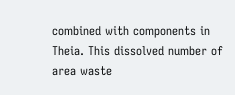combined with components in Theia. This dissolved number of area waste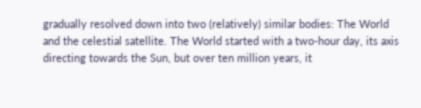gradually resolved down into two (relatively) similar bodies: The World and the celestial satellite. The World started with a two-hour day, its axis directing towards the Sun, but over ten million years, it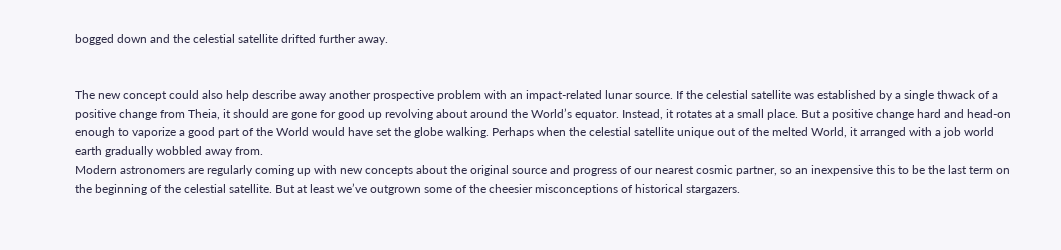bogged down and the celestial satellite drifted further away.


The new concept could also help describe away another prospective problem with an impact-related lunar source. If the celestial satellite was established by a single thwack of a positive change from Theia, it should are gone for good up revolving about around the World’s equator. Instead, it rotates at a small place. But a positive change hard and head-on enough to vaporize a good part of the World would have set the globe walking. Perhaps when the celestial satellite unique out of the melted World, it arranged with a job world earth gradually wobbled away from.
Modern astronomers are regularly coming up with new concepts about the original source and progress of our nearest cosmic partner, so an inexpensive this to be the last term on the beginning of the celestial satellite. But at least we’ve outgrown some of the cheesier misconceptions of historical stargazers.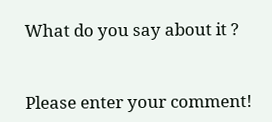What do you say about it ?


Please enter your comment!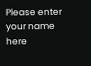Please enter your name here